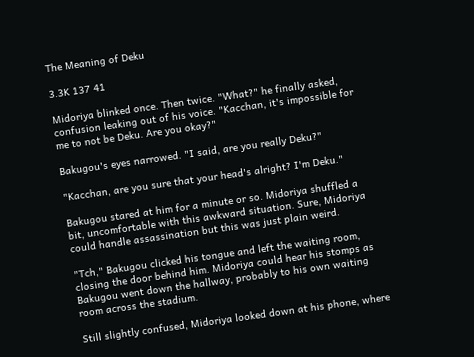The Meaning of Deku

3.3K 137 41

Midoriya blinked once. Then twice. "What?" he finally asked, confusion leaking out of his voice. "Kacchan, it's impossible for me to not be Deku. Are you okay?"

Bakugou's eyes narrowed. "I said, are you really Deku?"

"Kacchan, are you sure that your head's alright? I'm Deku."

Bakugou stared at him for a minute or so. Midoriya shuffled a bit, uncomfortable with this awkward situation. Sure, Midoriya could handle assassination but this was just plain weird.

"Tch," Bakugou clicked his tongue and left the waiting room, closing the door behind him. Midoriya could hear his stomps as Bakugou went down the hallway, probably to his own waiting room across the stadium.

Still slightly confused, Midoriya looked down at his phone, where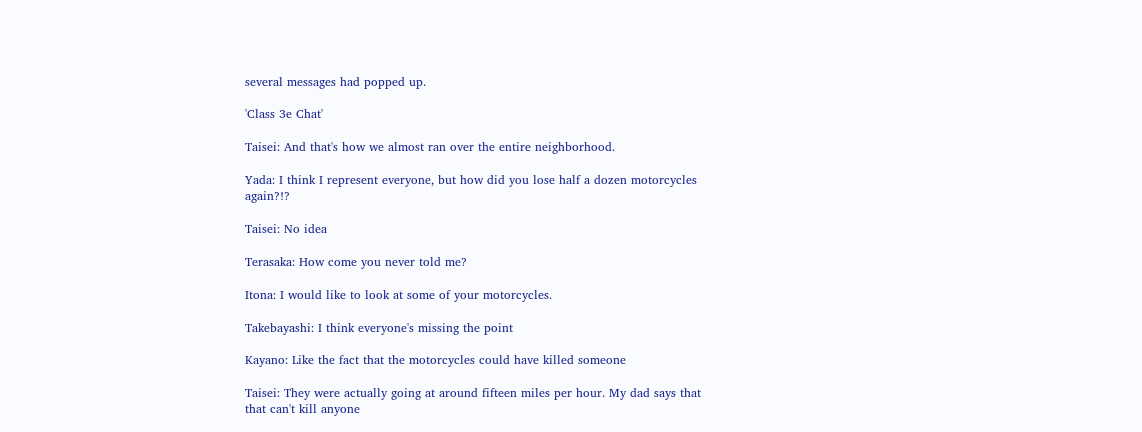several messages had popped up.

'Class 3e Chat'

Taisei: And that's how we almost ran over the entire neighborhood.

Yada: I think I represent everyone, but how did you lose half a dozen motorcycles again?!?

Taisei: No idea

Terasaka: How come you never told me?

Itona: I would like to look at some of your motorcycles.

Takebayashi: I think everyone's missing the point

Kayano: Like the fact that the motorcycles could have killed someone

Taisei: They were actually going at around fifteen miles per hour. My dad says that that can't kill anyone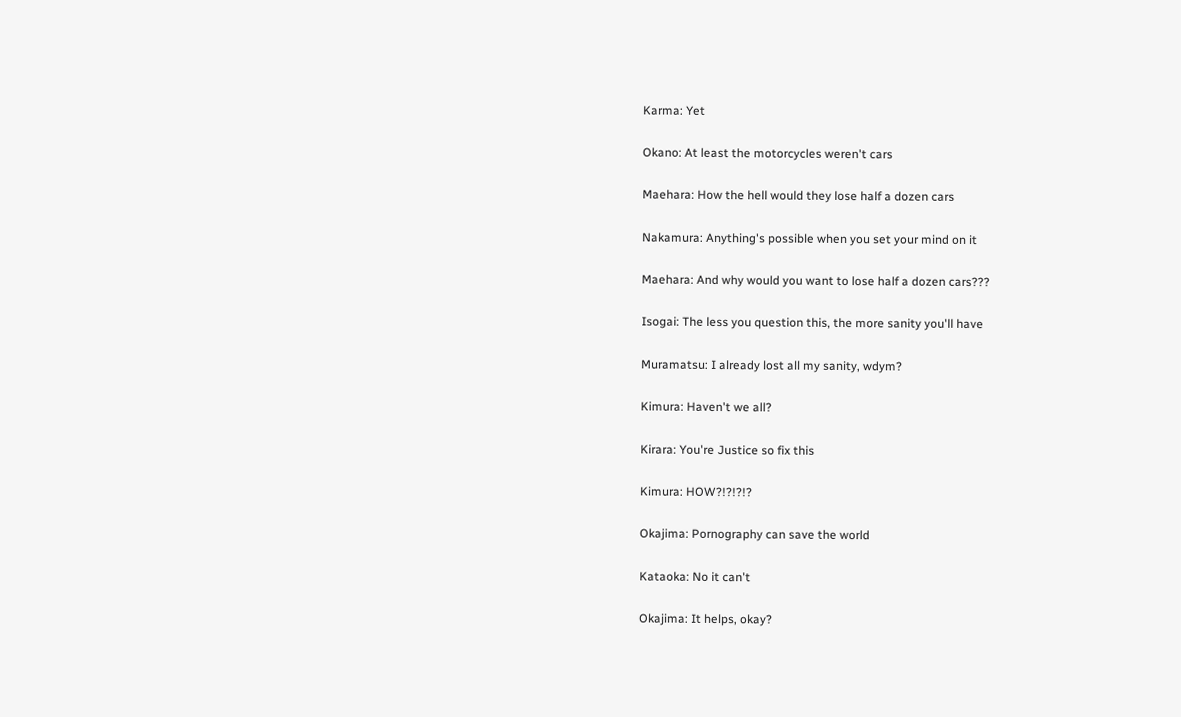Karma: Yet

Okano: At least the motorcycles weren't cars

Maehara: How the hell would they lose half a dozen cars

Nakamura: Anything's possible when you set your mind on it

Maehara: And why would you want to lose half a dozen cars???

Isogai: The less you question this, the more sanity you'll have

Muramatsu: I already lost all my sanity, wdym?

Kimura: Haven't we all?

Kirara: You're Justice so fix this

Kimura: HOW?!?!?!?

Okajima: Pornography can save the world

Kataoka: No it can't

Okajima: It helps, okay?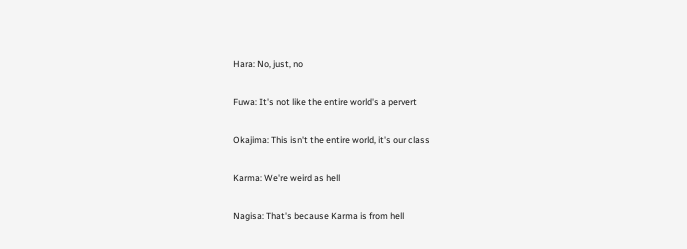Hara: No, just, no

Fuwa: It's not like the entire world's a pervert

Okajima: This isn't the entire world, it's our class

Karma: We're weird as hell

Nagisa: That's because Karma is from hell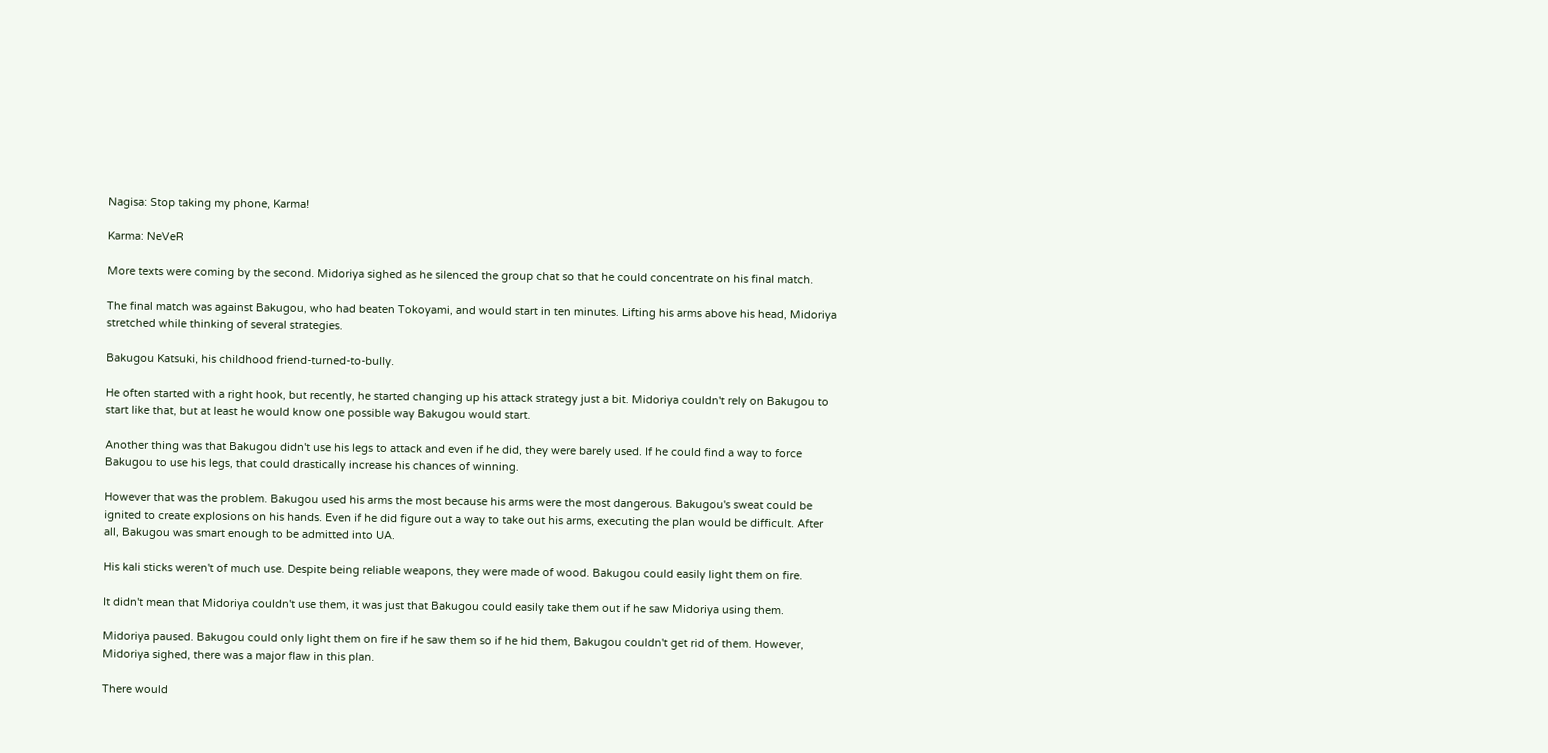Nagisa: Stop taking my phone, Karma!

Karma: NeVeR

More texts were coming by the second. Midoriya sighed as he silenced the group chat so that he could concentrate on his final match.

The final match was against Bakugou, who had beaten Tokoyami, and would start in ten minutes. Lifting his arms above his head, Midoriya stretched while thinking of several strategies.

Bakugou Katsuki, his childhood friend-turned-to-bully.

He often started with a right hook, but recently, he started changing up his attack strategy just a bit. Midoriya couldn't rely on Bakugou to start like that, but at least he would know one possible way Bakugou would start.

Another thing was that Bakugou didn't use his legs to attack and even if he did, they were barely used. If he could find a way to force Bakugou to use his legs, that could drastically increase his chances of winning.

However that was the problem. Bakugou used his arms the most because his arms were the most dangerous. Bakugou's sweat could be ignited to create explosions on his hands. Even if he did figure out a way to take out his arms, executing the plan would be difficult. After all, Bakugou was smart enough to be admitted into UA.

His kali sticks weren't of much use. Despite being reliable weapons, they were made of wood. Bakugou could easily light them on fire.

It didn't mean that Midoriya couldn't use them, it was just that Bakugou could easily take them out if he saw Midoriya using them.

Midoriya paused. Bakugou could only light them on fire if he saw them so if he hid them, Bakugou couldn't get rid of them. However, Midoriya sighed, there was a major flaw in this plan.

There would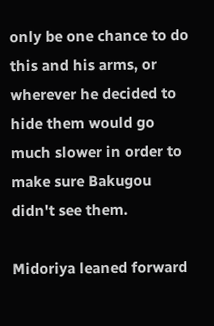only be one chance to do this and his arms, or wherever he decided to hide them would go much slower in order to make sure Bakugou didn't see them.

Midoriya leaned forward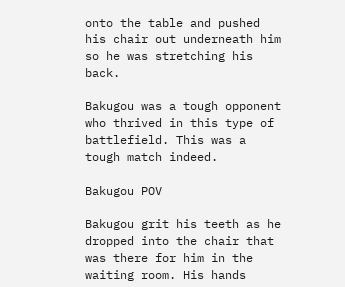onto the table and pushed his chair out underneath him so he was stretching his back.

Bakugou was a tough opponent who thrived in this type of battlefield. This was a tough match indeed.

Bakugou POV

Bakugou grit his teeth as he dropped into the chair that was there for him in the waiting room. His hands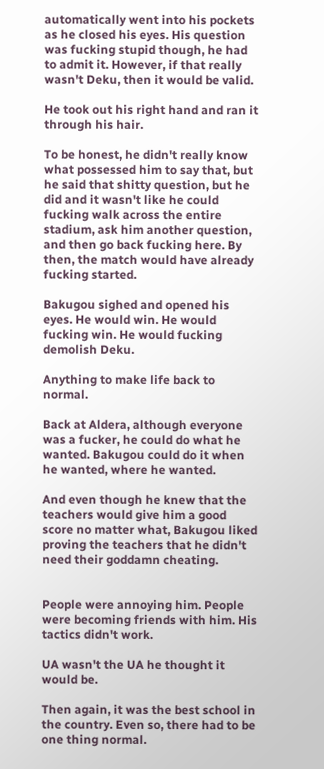automatically went into his pockets as he closed his eyes. His question was fucking stupid though, he had to admit it. However, if that really wasn't Deku, then it would be valid.

He took out his right hand and ran it through his hair.

To be honest, he didn't really know what possessed him to say that, but he said that shitty question, but he did and it wasn't like he could fucking walk across the entire stadium, ask him another question, and then go back fucking here. By then, the match would have already fucking started.

Bakugou sighed and opened his eyes. He would win. He would fucking win. He would fucking demolish Deku.

Anything to make life back to normal.

Back at Aldera, although everyone was a fucker, he could do what he wanted. Bakugou could do it when he wanted, where he wanted.

And even though he knew that the teachers would give him a good score no matter what, Bakugou liked proving the teachers that he didn't need their goddamn cheating.


People were annoying him. People were becoming friends with him. His tactics didn't work.

UA wasn't the UA he thought it would be.

Then again, it was the best school in the country. Even so, there had to be one thing normal.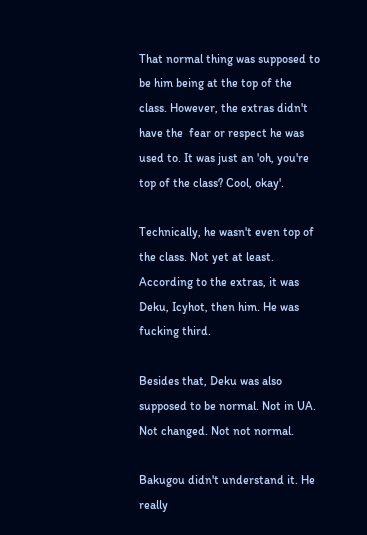That normal thing was supposed to be him being at the top of the class. However, the extras didn't have the  fear or respect he was used to. It was just an 'oh, you're top of the class? Cool, okay'.

Technically, he wasn't even top of the class. Not yet at least. According to the extras, it was Deku, Icyhot, then him. He was fucking third.

Besides that, Deku was also supposed to be normal. Not in UA. Not changed. Not not normal.

Bakugou didn't understand it. He really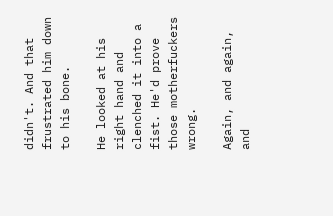didn't. And that frustrated him down to his bone.

He looked at his right hand and clenched it into a fist. He'd prove those motherfuckers wrong.

Again, and again, and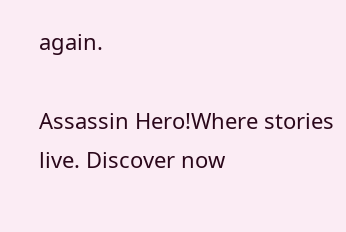again.

Assassin Hero!Where stories live. Discover now